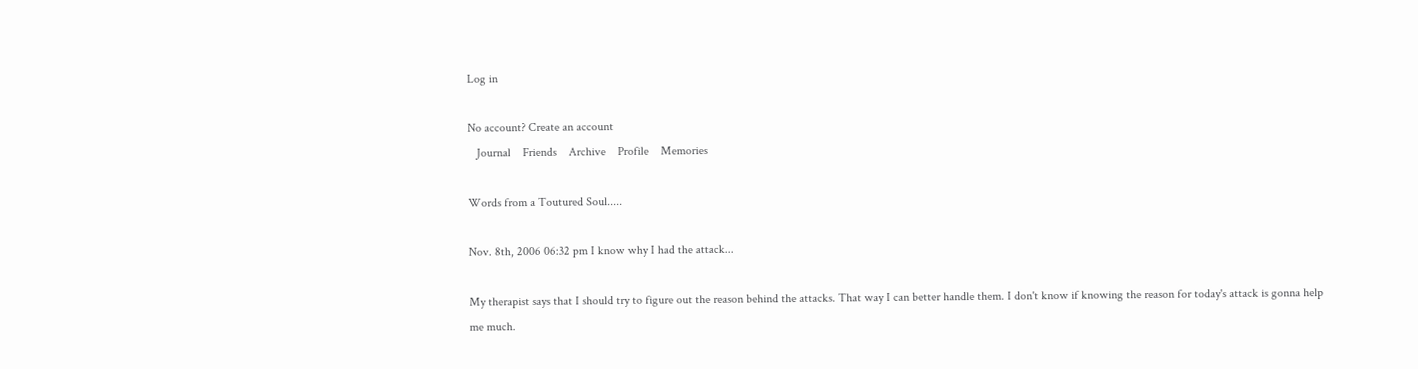Log in

No account? Create an account
   Journal    Friends    Archive    Profile    Memories

Words from a Toutured Soul.....

Nov. 8th, 2006 06:32 pm I know why I had the attack...

My therapist says that I should try to figure out the reason behind the attacks. That way I can better handle them. I don't know if knowing the reason for today's attack is gonna help me much.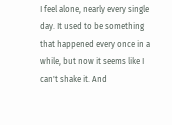I feel alone, nearly every single day. It used to be something that happened every once in a while, but now it seems like I can't shake it. And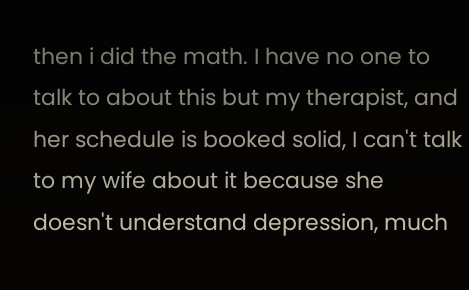then i did the math. I have no one to talk to about this but my therapist, and her schedule is booked solid, I can't talk to my wife about it because she doesn't understand depression, much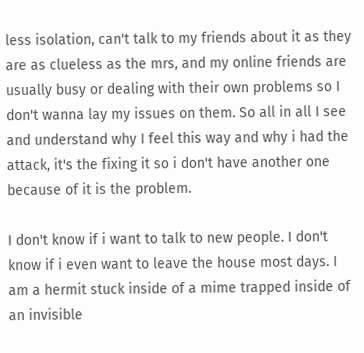less isolation, can't talk to my friends about it as they are as clueless as the mrs, and my online friends are usually busy or dealing with their own problems so I don't wanna lay my issues on them. So all in all I see and understand why I feel this way and why i had the attack, it's the fixing it so i don't have another one because of it is the problem.

I don't know if i want to talk to new people. I don't know if i even want to leave the house most days. I am a hermit stuck inside of a mime trapped inside of an invisible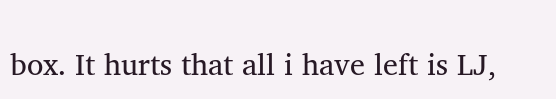box. It hurts that all i have left is LJ,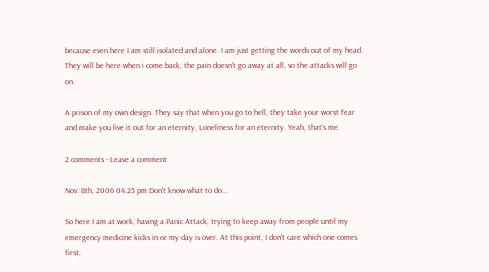because even here I am still isolated and alone. I am just getting the words out of my head. They will be here when i come back, the pain doesn't go away at all, so the attacks will go on.

A prison of my own design. They say that when you go to hell, they take your worst fear and make you live it out for an eternity. Loneliness for an eternity. Yeah, that's me.

2 comments - Leave a comment

Nov. 8th, 2006 04:25 pm Don't know what to do...

So here I am at work, having a Panic Attack, trying to keep away from people until my emergency medicine kicks in or my day is over. At this point, I don't care which one comes first,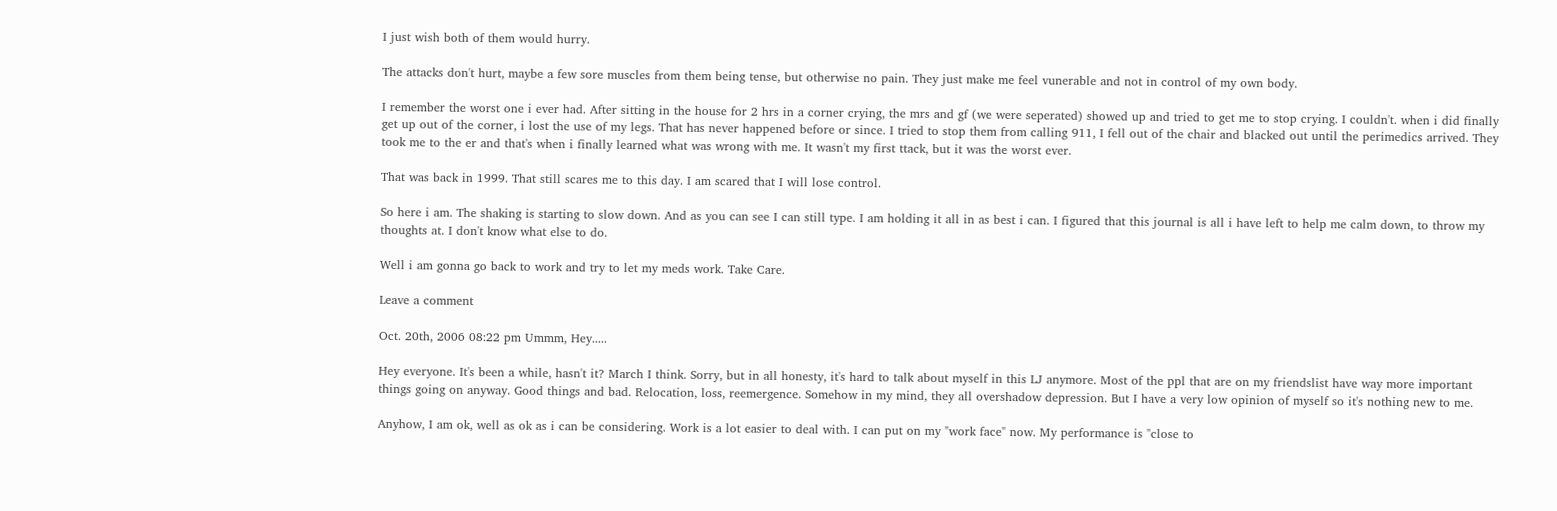I just wish both of them would hurry.

The attacks don't hurt, maybe a few sore muscles from them being tense, but otherwise no pain. They just make me feel vunerable and not in control of my own body.

I remember the worst one i ever had. After sitting in the house for 2 hrs in a corner crying, the mrs and gf (we were seperated) showed up and tried to get me to stop crying. I couldn't. when i did finally get up out of the corner, i lost the use of my legs. That has never happened before or since. I tried to stop them from calling 911, I fell out of the chair and blacked out until the perimedics arrived. They took me to the er and that's when i finally learned what was wrong with me. It wasn't my first ttack, but it was the worst ever.

That was back in 1999. That still scares me to this day. I am scared that I will lose control.

So here i am. The shaking is starting to slow down. And as you can see I can still type. I am holding it all in as best i can. I figured that this journal is all i have left to help me calm down, to throw my thoughts at. I don't know what else to do.

Well i am gonna go back to work and try to let my meds work. Take Care.

Leave a comment

Oct. 20th, 2006 08:22 pm Ummm, Hey.....

Hey everyone. It's been a while, hasn't it? March I think. Sorry, but in all honesty, it's hard to talk about myself in this LJ anymore. Most of the ppl that are on my friendslist have way more important things going on anyway. Good things and bad. Relocation, loss, reemergence. Somehow in my mind, they all overshadow depression. But I have a very low opinion of myself so it's nothing new to me.

Anyhow, I am ok, well as ok as i can be considering. Work is a lot easier to deal with. I can put on my "work face" now. My performance is "close to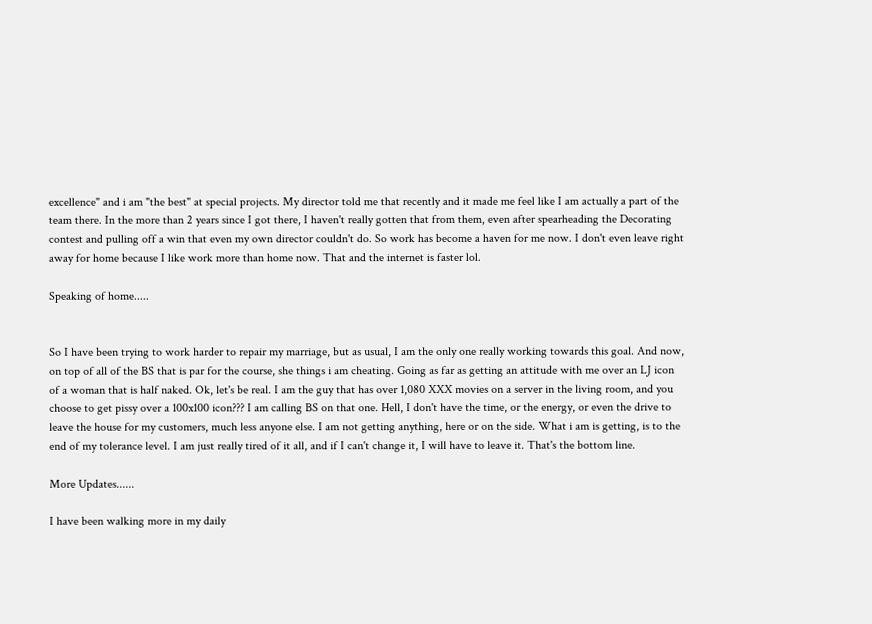excellence" and i am "the best" at special projects. My director told me that recently and it made me feel like I am actually a part of the team there. In the more than 2 years since I got there, I haven't really gotten that from them, even after spearheading the Decorating contest and pulling off a win that even my own director couldn't do. So work has become a haven for me now. I don't even leave right away for home because I like work more than home now. That and the internet is faster lol.

Speaking of home.....


So I have been trying to work harder to repair my marriage, but as usual, I am the only one really working towards this goal. And now, on top of all of the BS that is par for the course, she things i am cheating. Going as far as getting an attitude with me over an LJ icon of a woman that is half naked. Ok, let's be real. I am the guy that has over 1,080 XXX movies on a server in the living room, and you choose to get pissy over a 100x100 icon??? I am calling BS on that one. Hell, I don't have the time, or the energy, or even the drive to leave the house for my customers, much less anyone else. I am not getting anything, here or on the side. What i am is getting, is to the end of my tolerance level. I am just really tired of it all, and if I can't change it, I will have to leave it. That's the bottom line.

More Updates......

I have been walking more in my daily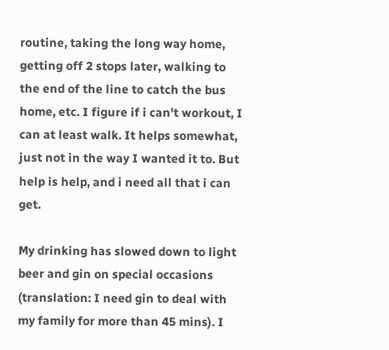routine, taking the long way home, getting off 2 stops later, walking to the end of the line to catch the bus home, etc. I figure if i can't workout, I can at least walk. It helps somewhat, just not in the way I wanted it to. But help is help, and i need all that i can get.

My drinking has slowed down to light beer and gin on special occasions (translation: I need gin to deal with my family for more than 45 mins). I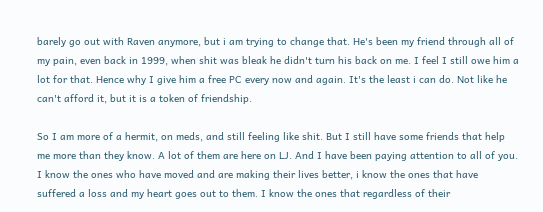barely go out with Raven anymore, but i am trying to change that. He's been my friend through all of my pain, even back in 1999, when shit was bleak he didn't turn his back on me. I feel I still owe him a lot for that. Hence why I give him a free PC every now and again. It's the least i can do. Not like he can't afford it, but it is a token of friendship.

So I am more of a hermit, on meds, and still feeling like shit. But I still have some friends that help me more than they know. A lot of them are here on LJ. And I have been paying attention to all of you. I know the ones who have moved and are making their lives better, i know the ones that have suffered a loss and my heart goes out to them. I know the ones that regardless of their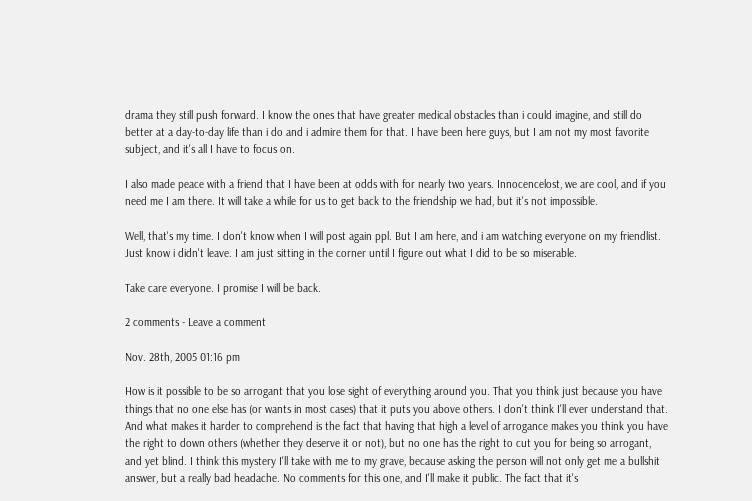drama they still push forward. I know the ones that have greater medical obstacles than i could imagine, and still do better at a day-to-day life than i do and i admire them for that. I have been here guys, but I am not my most favorite subject, and it's all I have to focus on.

I also made peace with a friend that I have been at odds with for nearly two years. Innocencelost, we are cool, and if you need me I am there. It will take a while for us to get back to the friendship we had, but it's not impossible.

Well, that's my time. I don't know when I will post again ppl. But I am here, and i am watching everyone on my friendlist. Just know i didn't leave. I am just sitting in the corner until I figure out what I did to be so miserable.

Take care everyone. I promise I will be back.

2 comments - Leave a comment

Nov. 28th, 2005 01:16 pm

How is it possible to be so arrogant that you lose sight of everything around you. That you think just because you have things that no one else has (or wants in most cases) that it puts you above others. I don't think I'll ever understand that. And what makes it harder to comprehend is the fact that having that high a level of arrogance makes you think you have the right to down others (whether they deserve it or not), but no one has the right to cut you for being so arrogant, and yet blind. I think this mystery I'll take with me to my grave, because asking the person will not only get me a bullshit answer, but a really bad headache. No comments for this one, and I'll make it public. The fact that it's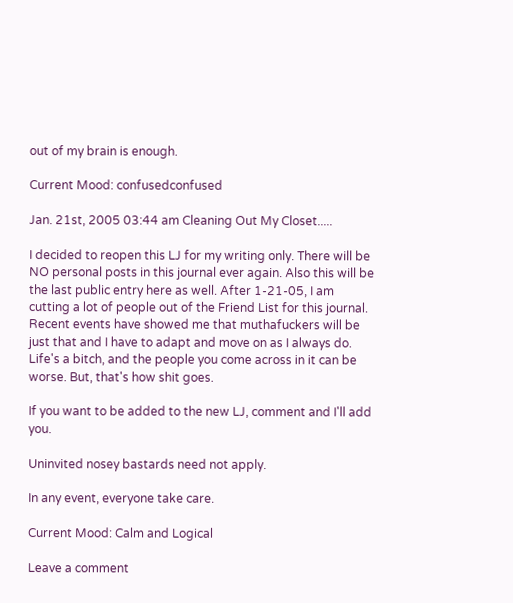out of my brain is enough.

Current Mood: confusedconfused

Jan. 21st, 2005 03:44 am Cleaning Out My Closet.....

I decided to reopen this LJ for my writing only. There will be NO personal posts in this journal ever again. Also this will be the last public entry here as well. After 1-21-05, I am cutting a lot of people out of the Friend List for this journal. Recent events have showed me that muthafuckers will be just that and I have to adapt and move on as I always do. Life's a bitch, and the people you come across in it can be worse. But, that's how shit goes.

If you want to be added to the new LJ, comment and I'll add you.

Uninvited nosey bastards need not apply.

In any event, everyone take care.

Current Mood: Calm and Logical

Leave a comment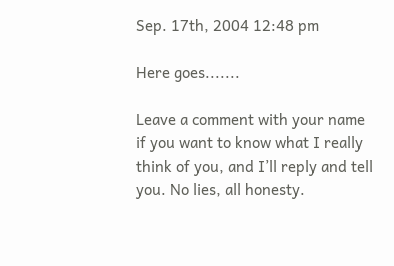Sep. 17th, 2004 12:48 pm

Here goes.......

Leave a comment with your name if you want to know what I really think of you, and I’ll reply and tell you. No lies, all honesty.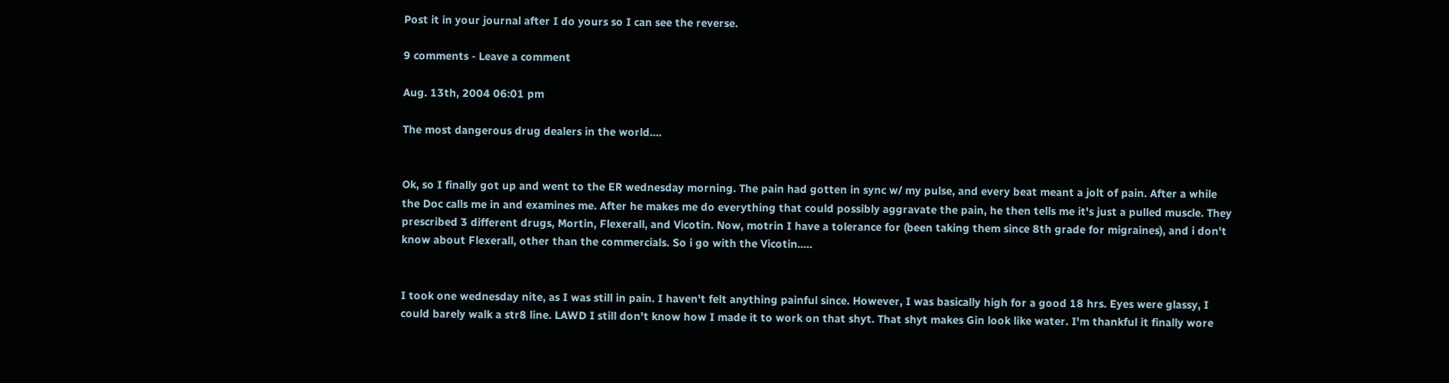Post it in your journal after I do yours so I can see the reverse.

9 comments - Leave a comment

Aug. 13th, 2004 06:01 pm

The most dangerous drug dealers in the world....


Ok, so I finally got up and went to the ER wednesday morning. The pain had gotten in sync w/ my pulse, and every beat meant a jolt of pain. After a while the Doc calls me in and examines me. After he makes me do everything that could possibly aggravate the pain, he then tells me it's just a pulled muscle. They prescribed 3 different drugs, Mortin, Flexerall, and Vicotin. Now, motrin I have a tolerance for (been taking them since 8th grade for migraines), and i don't know about Flexerall, other than the commercials. So i go with the Vicotin.....


I took one wednesday nite, as I was still in pain. I haven't felt anything painful since. However, I was basically high for a good 18 hrs. Eyes were glassy, I could barely walk a str8 line. LAWD I still don't know how I made it to work on that shyt. That shyt makes Gin look like water. I'm thankful it finally wore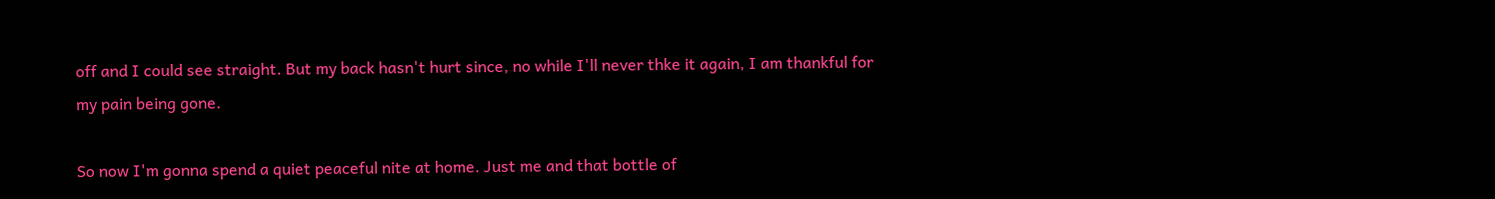off and I could see straight. But my back hasn't hurt since, no while I'll never thke it again, I am thankful for my pain being gone.

So now I'm gonna spend a quiet peaceful nite at home. Just me and that bottle of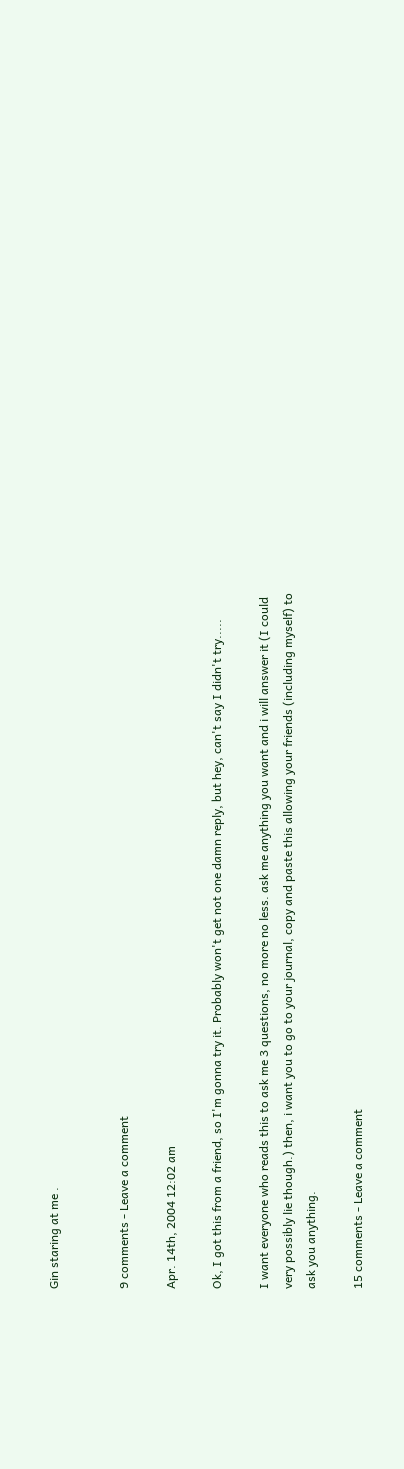Gin staring at me .


9 comments - Leave a comment

Apr. 14th, 2004 12:02 am

Ok, I got this from a friend, so I'm gonna try it. Probably won't get not one damn reply, but hey, can't say I didn't try.....

I want everyone who reads this to ask me 3 questions, no more no less. ask me anything you want and i will answer it (I could very possibly lie though.) then, i want you to go to your journal, copy and paste this allowing your friends (including myself) to ask you anything.

15 comments - Leave a comment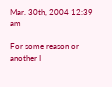Mar. 30th, 2004 12:39 am

For some reason or another I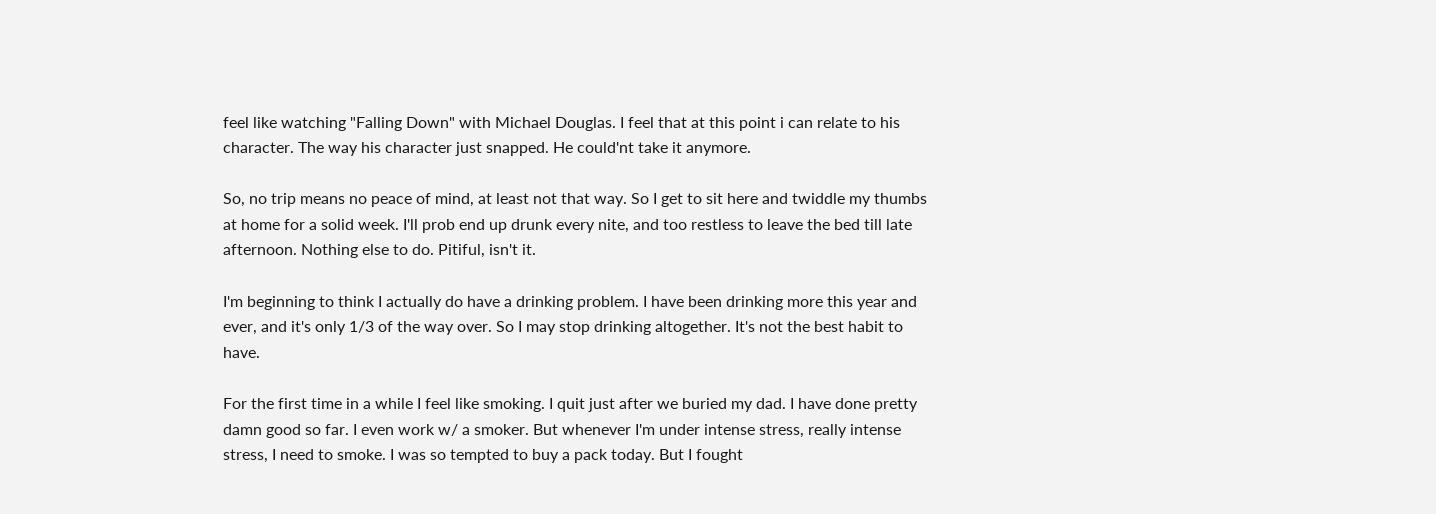feel like watching "Falling Down" with Michael Douglas. I feel that at this point i can relate to his character. The way his character just snapped. He could'nt take it anymore.

So, no trip means no peace of mind, at least not that way. So I get to sit here and twiddle my thumbs at home for a solid week. I'll prob end up drunk every nite, and too restless to leave the bed till late afternoon. Nothing else to do. Pitiful, isn't it.

I'm beginning to think I actually do have a drinking problem. I have been drinking more this year and ever, and it's only 1/3 of the way over. So I may stop drinking altogether. It's not the best habit to have.

For the first time in a while I feel like smoking. I quit just after we buried my dad. I have done pretty damn good so far. I even work w/ a smoker. But whenever I'm under intense stress, really intense stress, I need to smoke. I was so tempted to buy a pack today. But I fought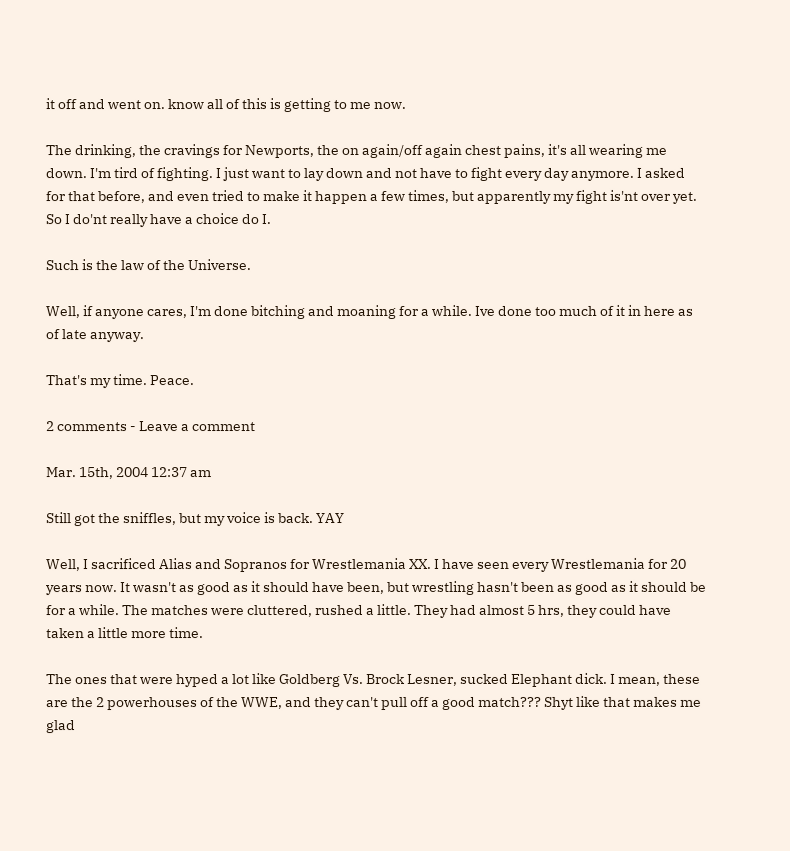it off and went on. know all of this is getting to me now.

The drinking, the cravings for Newports, the on again/off again chest pains, it's all wearing me down. I'm tird of fighting. I just want to lay down and not have to fight every day anymore. I asked for that before, and even tried to make it happen a few times, but apparently my fight is'nt over yet. So I do'nt really have a choice do I.

Such is the law of the Universe.

Well, if anyone cares, I'm done bitching and moaning for a while. Ive done too much of it in here as of late anyway.

That's my time. Peace.

2 comments - Leave a comment

Mar. 15th, 2004 12:37 am

Still got the sniffles, but my voice is back. YAY

Well, I sacrificed Alias and Sopranos for Wrestlemania XX. I have seen every Wrestlemania for 20 years now. It wasn't as good as it should have been, but wrestling hasn't been as good as it should be for a while. The matches were cluttered, rushed a little. They had almost 5 hrs, they could have taken a little more time.

The ones that were hyped a lot like Goldberg Vs. Brock Lesner, sucked Elephant dick. I mean, these are the 2 powerhouses of the WWE, and they can't pull off a good match??? Shyt like that makes me glad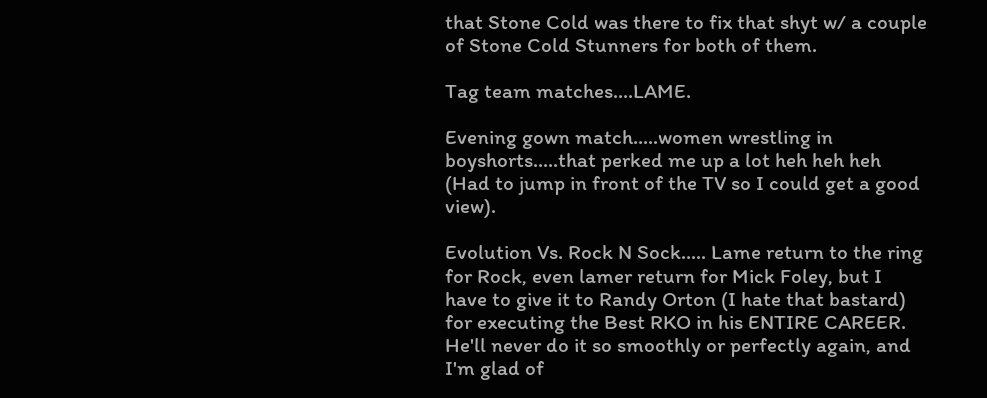that Stone Cold was there to fix that shyt w/ a couple of Stone Cold Stunners for both of them.

Tag team matches....LAME.

Evening gown match.....women wrestling in boyshorts.....that perked me up a lot heh heh heh (Had to jump in front of the TV so I could get a good view).

Evolution Vs. Rock N Sock..... Lame return to the ring for Rock, even lamer return for Mick Foley, but I have to give it to Randy Orton (I hate that bastard) for executing the Best RKO in his ENTIRE CAREER. He'll never do it so smoothly or perfectly again, and I'm glad of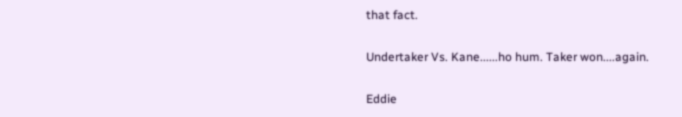that fact.

Undertaker Vs. Kane......ho hum. Taker won....again.

Eddie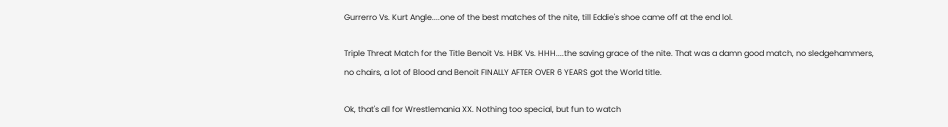Gurrerro Vs. Kurt Angle....one of the best matches of the nite, till Eddie's shoe came off at the end lol.

Triple Threat Match for the Title Benoit Vs. HBK Vs. HHH....the saving grace of the nite. That was a damn good match, no sledgehammers, no chairs, a lot of Blood and Benoit FINALLY AFTER OVER 6 YEARS got the World title.

Ok, that's all for Wrestlemania XX. Nothing too special, but fun to watch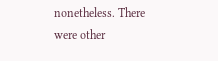nonetheless. There were other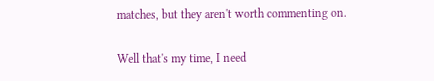matches, but they aren't worth commenting on.

Well that's my time, I need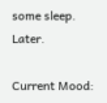some sleep. Later.

Current Mood: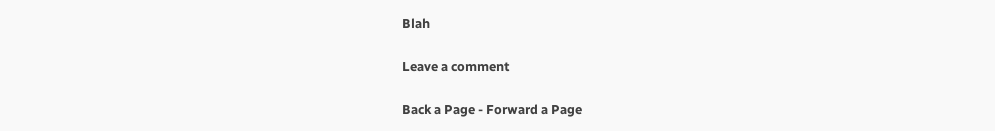Blah

Leave a comment

Back a Page - Forward a Page